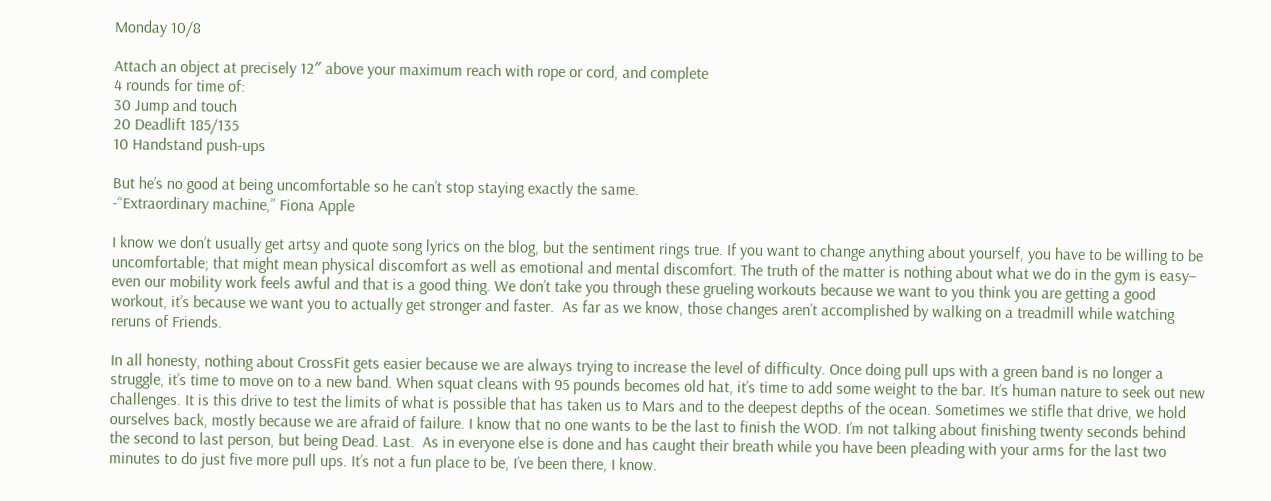Monday 10/8

Attach an object at precisely 12″ above your maximum reach with rope or cord, and complete
4 rounds for time of:
30 Jump and touch
20 Deadlift 185/135
10 Handstand push-ups

But he’s no good at being uncomfortable so he can’t stop staying exactly the same.
-“Extraordinary machine,” Fiona Apple

I know we don’t usually get artsy and quote song lyrics on the blog, but the sentiment rings true. If you want to change anything about yourself, you have to be willing to be uncomfortable; that might mean physical discomfort as well as emotional and mental discomfort. The truth of the matter is nothing about what we do in the gym is easy– even our mobility work feels awful and that is a good thing. We don’t take you through these grueling workouts because we want to you think you are getting a good workout, it’s because we want you to actually get stronger and faster.  As far as we know, those changes aren’t accomplished by walking on a treadmill while watching reruns of Friends.

In all honesty, nothing about CrossFit gets easier because we are always trying to increase the level of difficulty. Once doing pull ups with a green band is no longer a struggle, it’s time to move on to a new band. When squat cleans with 95 pounds becomes old hat, it’s time to add some weight to the bar. It’s human nature to seek out new challenges. It is this drive to test the limits of what is possible that has taken us to Mars and to the deepest depths of the ocean. Sometimes we stifle that drive, we hold ourselves back, mostly because we are afraid of failure. I know that no one wants to be the last to finish the WOD. I’m not talking about finishing twenty seconds behind the second to last person, but being Dead. Last.  As in everyone else is done and has caught their breath while you have been pleading with your arms for the last two minutes to do just five more pull ups. It’s not a fun place to be, I’ve been there, I know.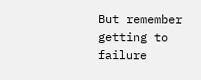But remember getting to failure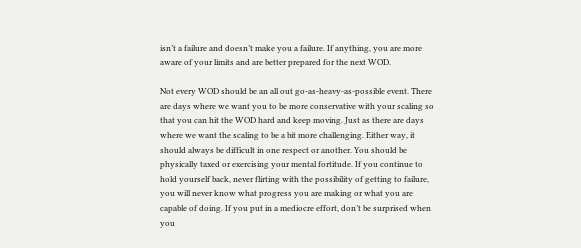isn’t a failure and doesn’t make you a failure. If anything, you are more aware of your limits and are better prepared for the next WOD.

Not every WOD should be an all out go-as-heavy-as-possible event. There are days where we want you to be more conservative with your scaling so that you can hit the WOD hard and keep moving. Just as there are days where we want the scaling to be a bit more challenging. Either way, it should always be difficult in one respect or another. You should be physically taxed or exercising your mental fortitude. If you continue to hold yourself back, never flirting with the possibility of getting to failure, you will never know what progress you are making or what you are capable of doing. If you put in a mediocre effort, don’t be surprised when you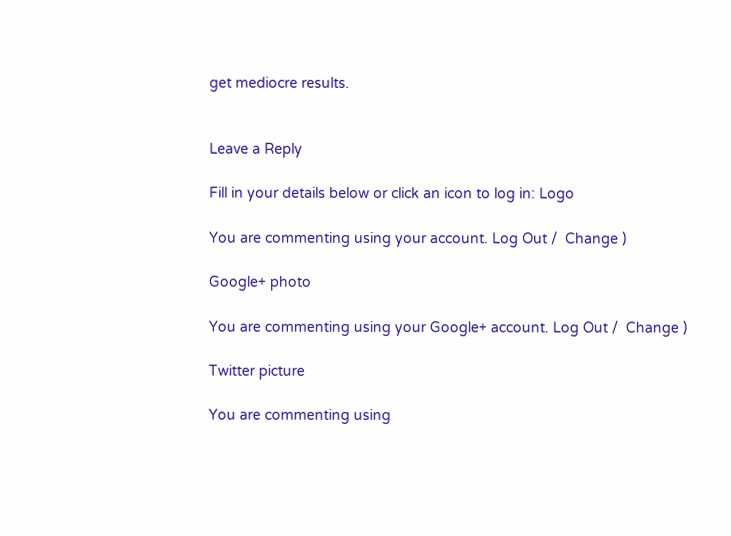get mediocre results.


Leave a Reply

Fill in your details below or click an icon to log in: Logo

You are commenting using your account. Log Out /  Change )

Google+ photo

You are commenting using your Google+ account. Log Out /  Change )

Twitter picture

You are commenting using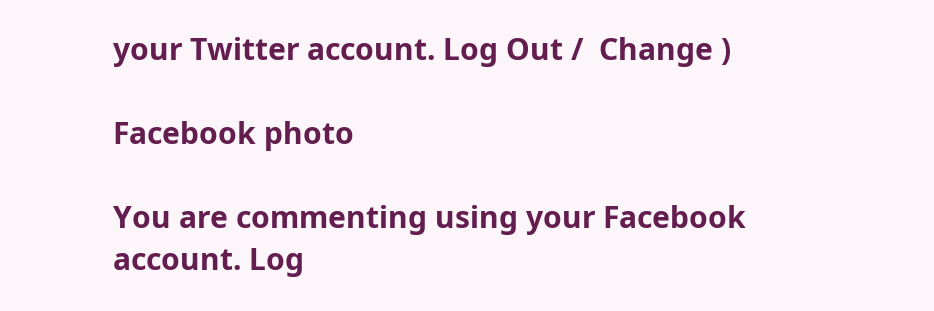your Twitter account. Log Out /  Change )

Facebook photo

You are commenting using your Facebook account. Log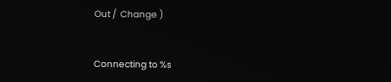Out /  Change )


Connecting to %s